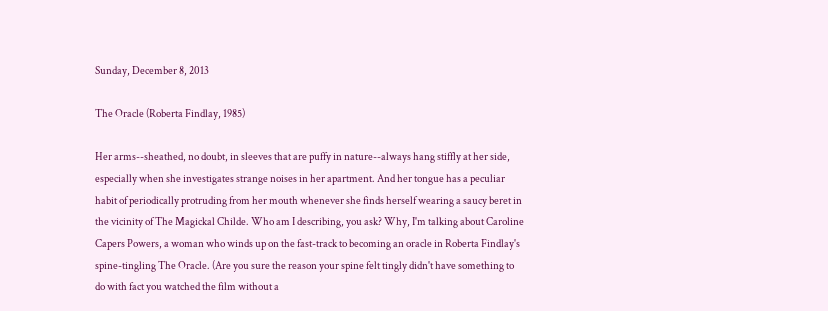Sunday, December 8, 2013

The Oracle (Roberta Findlay, 1985)

Her arms--sheathed, no doubt, in sleeves that are puffy in nature--always hang stiffly at her side, especially when she investigates strange noises in her apartment. And her tongue has a peculiar habit of periodically protruding from her mouth whenever she finds herself wearing a saucy beret in the vicinity of The Magickal Childe. Who am I describing, you ask? Why, I'm talking about Caroline Capers Powers, a woman who winds up on the fast-track to becoming an oracle in Roberta Findlay's spine-tingling The Oracle. (Are you sure the reason your spine felt tingly didn't have something to do with fact you watched the film without a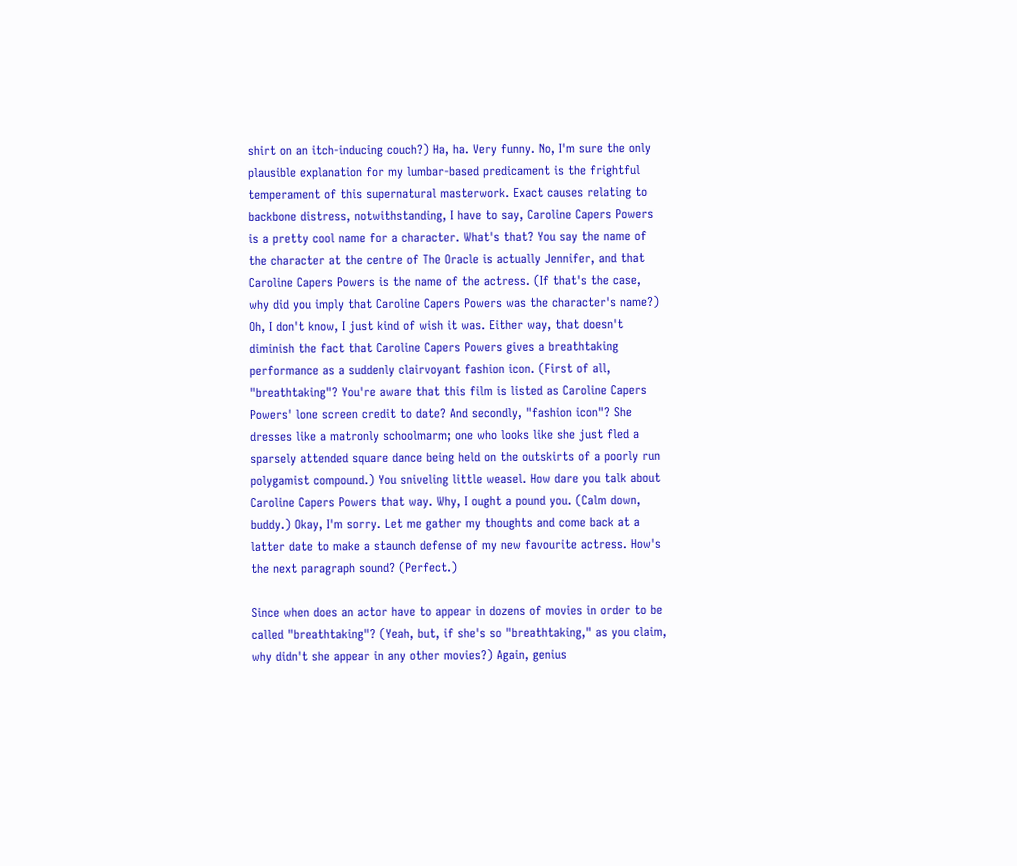shirt on an itch-inducing couch?) Ha, ha. Very funny. No, I'm sure the only plausible explanation for my lumbar-based predicament is the frightful temperament of this supernatural masterwork. Exact causes relating to backbone distress, notwithstanding, I have to say, Caroline Capers Powers is a pretty cool name for a character. What's that? You say the name of the character at the centre of The Oracle is actually Jennifer, and that Caroline Capers Powers is the name of the actress. (If that's the case, why did you imply that Caroline Capers Powers was the character's name?) Oh, I don't know, I just kind of wish it was. Either way, that doesn't diminish the fact that Caroline Capers Powers gives a breathtaking performance as a suddenly clairvoyant fashion icon. (First of all, "breathtaking"? You're aware that this film is listed as Caroline Capers Powers' lone screen credit to date? And secondly, "fashion icon"? She dresses like a matronly schoolmarm; one who looks like she just fled a sparsely attended square dance being held on the outskirts of a poorly run polygamist compound.) You sniveling little weasel. How dare you talk about Caroline Capers Powers that way. Why, I ought a pound you. (Calm down, buddy.) Okay, I'm sorry. Let me gather my thoughts and come back at a latter date to make a staunch defense of my new favourite actress. How's the next paragraph sound? (Perfect.)

Since when does an actor have to appear in dozens of movies in order to be called "breathtaking"? (Yeah, but, if she's so "breathtaking," as you claim, why didn't she appear in any other movies?) Again, genius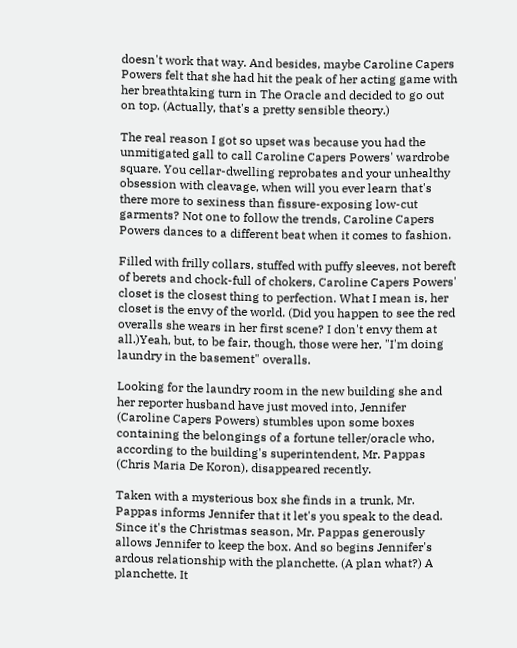doesn't work that way. And besides, maybe Caroline Capers Powers felt that she had hit the peak of her acting game with her breathtaking turn in The Oracle and decided to go out on top. (Actually, that's a pretty sensible theory.)

The real reason I got so upset was because you had the unmitigated gall to call Caroline Capers Powers' wardrobe square. You cellar-dwelling reprobates and your unhealthy obsession with cleavage, when will you ever learn that's there more to sexiness than fissure-exposing low-cut garments? Not one to follow the trends, Caroline Capers Powers dances to a different beat when it comes to fashion.

Filled with frilly collars, stuffed with puffy sleeves, not bereft of berets and chock-full of chokers, Caroline Capers Powers' closet is the closest thing to perfection. What I mean is, her closet is the envy of the world. (Did you happen to see the red overalls she wears in her first scene? I don't envy them at all.)Yeah, but, to be fair, though, those were her, "I'm doing laundry in the basement" overalls.

Looking for the laundry room in the new building she and her reporter husband have just moved into, Jennifer (Caroline Capers Powers) stumbles upon some boxes containing the belongings of a fortune teller/oracle who, according to the building's superintendent, Mr. Pappas (Chris Maria De Koron), disappeared recently.

Taken with a mysterious box she finds in a trunk, Mr. Pappas informs Jennifer that it let's you speak to the dead. Since it's the Christmas season, Mr. Pappas generously allows Jennifer to keep the box. And so begins Jennifer's ardous relationship with the planchette. (A plan what?) A planchette. It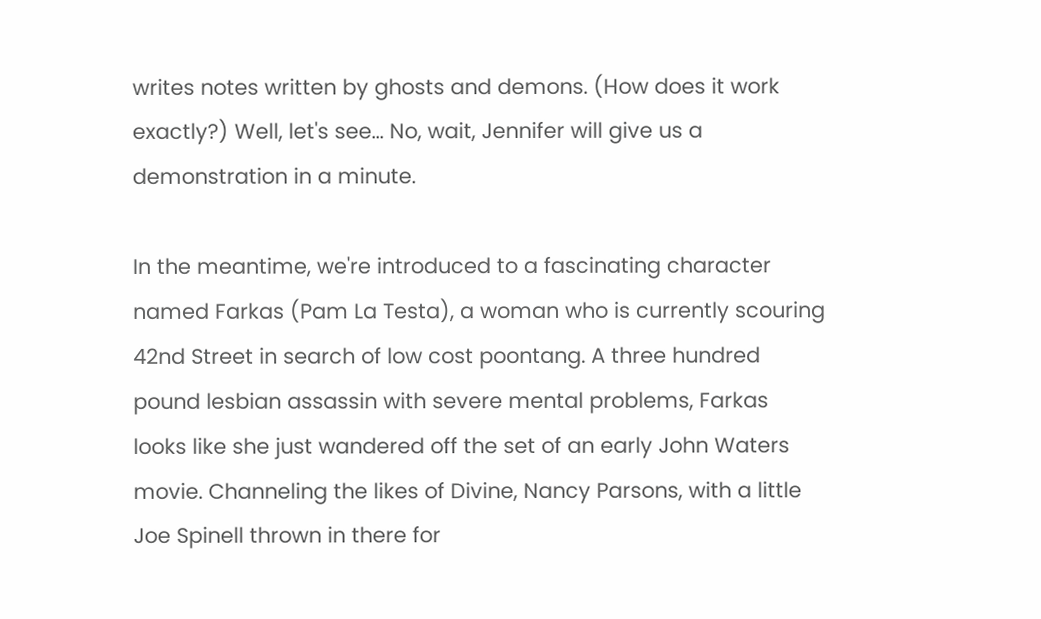writes notes written by ghosts and demons. (How does it work exactly?) Well, let's see... No, wait, Jennifer will give us a demonstration in a minute.

In the meantime, we're introduced to a fascinating character named Farkas (Pam La Testa), a woman who is currently scouring 42nd Street in search of low cost poontang. A three hundred pound lesbian assassin with severe mental problems, Farkas looks like she just wandered off the set of an early John Waters movie. Channeling the likes of Divine, Nancy Parsons, with a little Joe Spinell thrown in there for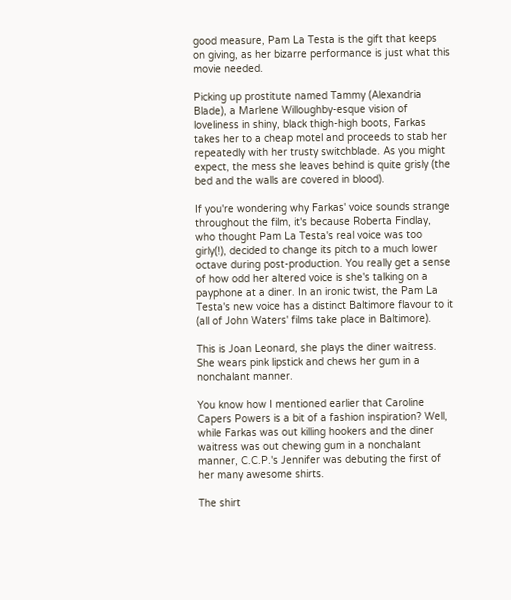good measure, Pam La Testa is the gift that keeps on giving, as her bizarre performance is just what this movie needed.

Picking up prostitute named Tammy (Alexandria Blade), a Marlene Willoughby-esque vision of loveliness in shiny, black thigh-high boots, Farkas takes her to a cheap motel and proceeds to stab her repeatedly with her trusty switchblade. As you might expect, the mess she leaves behind is quite grisly (the bed and the walls are covered in blood).

If you're wondering why Farkas' voice sounds strange throughout the film, it's because Roberta Findlay, who thought Pam La Testa's real voice was too girly(!), decided to change its pitch to a much lower octave during post-production. You really get a sense of how odd her altered voice is she's talking on a payphone at a diner. In an ironic twist, the Pam La Testa's new voice has a distinct Baltimore flavour to it (all of John Waters' films take place in Baltimore).

This is Joan Leonard, she plays the diner waitress. She wears pink lipstick and chews her gum in a nonchalant manner.

You know how I mentioned earlier that Caroline Capers Powers is a bit of a fashion inspiration? Well, while Farkas was out killing hookers and the diner waitress was out chewing gum in a nonchalant manner, C.C.P.'s Jennifer was debuting the first of her many awesome shirts.

The shirt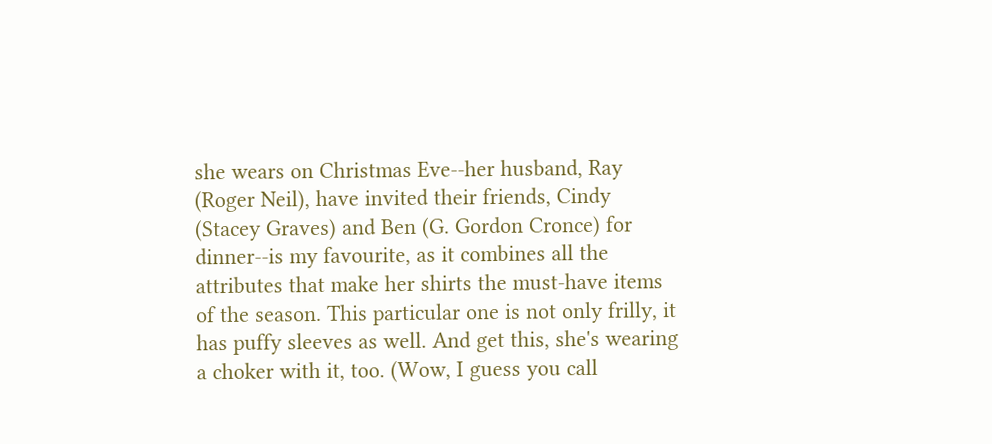she wears on Christmas Eve--her husband, Ray (Roger Neil), have invited their friends, Cindy (Stacey Graves) and Ben (G. Gordon Cronce) for dinner--is my favourite, as it combines all the attributes that make her shirts the must-have items of the season. This particular one is not only frilly, it has puffy sleeves as well. And get this, she's wearing a choker with it, too. (Wow, I guess you call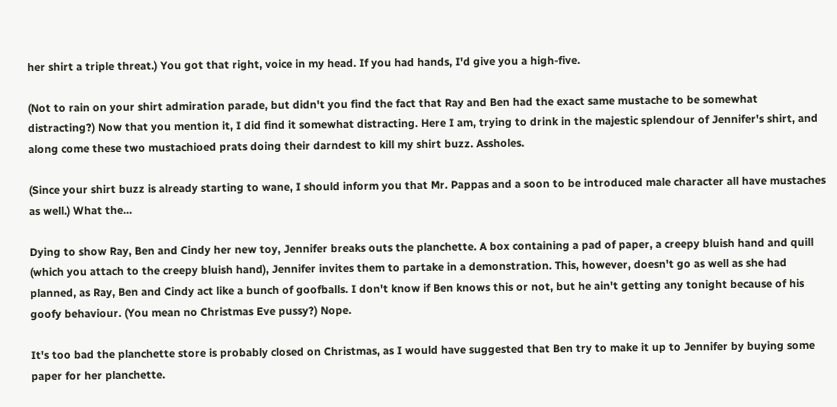her shirt a triple threat.) You got that right, voice in my head. If you had hands, I'd give you a high-five.

(Not to rain on your shirt admiration parade, but didn't you find the fact that Ray and Ben had the exact same mustache to be somewhat distracting?) Now that you mention it, I did find it somewhat distracting. Here I am, trying to drink in the majestic splendour of Jennifer's shirt, and along come these two mustachioed prats doing their darndest to kill my shirt buzz. Assholes.

(Since your shirt buzz is already starting to wane, I should inform you that Mr. Pappas and a soon to be introduced male character all have mustaches as well.) What the...

Dying to show Ray, Ben and Cindy her new toy, Jennifer breaks outs the planchette. A box containing a pad of paper, a creepy bluish hand and quill (which you attach to the creepy bluish hand), Jennifer invites them to partake in a demonstration. This, however, doesn't go as well as she had planned, as Ray, Ben and Cindy act like a bunch of goofballs. I don't know if Ben knows this or not, but he ain't getting any tonight because of his goofy behaviour. (You mean no Christmas Eve pussy?) Nope.

It's too bad the planchette store is probably closed on Christmas, as I would have suggested that Ben try to make it up to Jennifer by buying some paper for her planchette.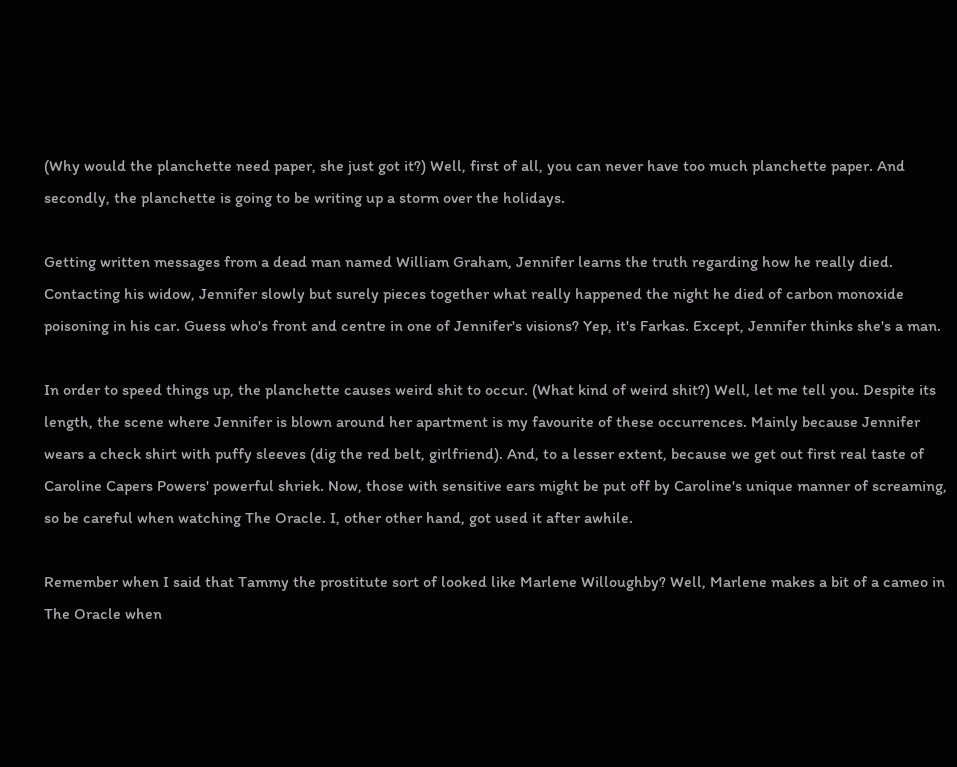(Why would the planchette need paper, she just got it?) Well, first of all, you can never have too much planchette paper. And secondly, the planchette is going to be writing up a storm over the holidays.

Getting written messages from a dead man named William Graham, Jennifer learns the truth regarding how he really died. Contacting his widow, Jennifer slowly but surely pieces together what really happened the night he died of carbon monoxide poisoning in his car. Guess who's front and centre in one of Jennifer's visions? Yep, it's Farkas. Except, Jennifer thinks she's a man.

In order to speed things up, the planchette causes weird shit to occur. (What kind of weird shit?) Well, let me tell you. Despite its length, the scene where Jennifer is blown around her apartment is my favourite of these occurrences. Mainly because Jennifer wears a check shirt with puffy sleeves (dig the red belt, girlfriend). And, to a lesser extent, because we get out first real taste of Caroline Capers Powers' powerful shriek. Now, those with sensitive ears might be put off by Caroline's unique manner of screaming, so be careful when watching The Oracle. I, other other hand, got used it after awhile.

Remember when I said that Tammy the prostitute sort of looked like Marlene Willoughby? Well, Marlene makes a bit of a cameo in The Oracle when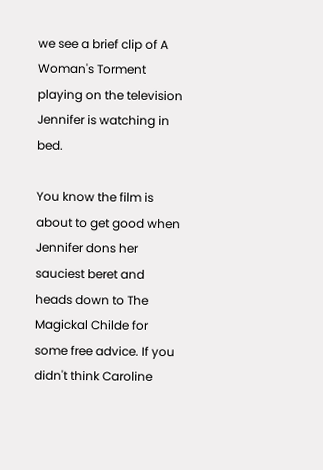we see a brief clip of A Woman's Torment playing on the television Jennifer is watching in bed.

You know the film is about to get good when Jennifer dons her sauciest beret and heads down to The Magickal Childe for some free advice. If you didn't think Caroline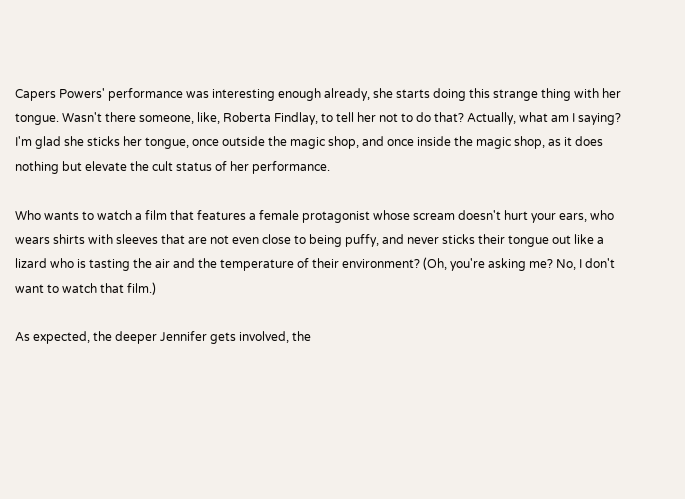Capers Powers' performance was interesting enough already, she starts doing this strange thing with her tongue. Wasn't there someone, like, Roberta Findlay, to tell her not to do that? Actually, what am I saying? I'm glad she sticks her tongue, once outside the magic shop, and once inside the magic shop, as it does nothing but elevate the cult status of her performance.

Who wants to watch a film that features a female protagonist whose scream doesn't hurt your ears, who wears shirts with sleeves that are not even close to being puffy, and never sticks their tongue out like a lizard who is tasting the air and the temperature of their environment? (Oh, you're asking me? No, I don't want to watch that film.)

As expected, the deeper Jennifer gets involved, the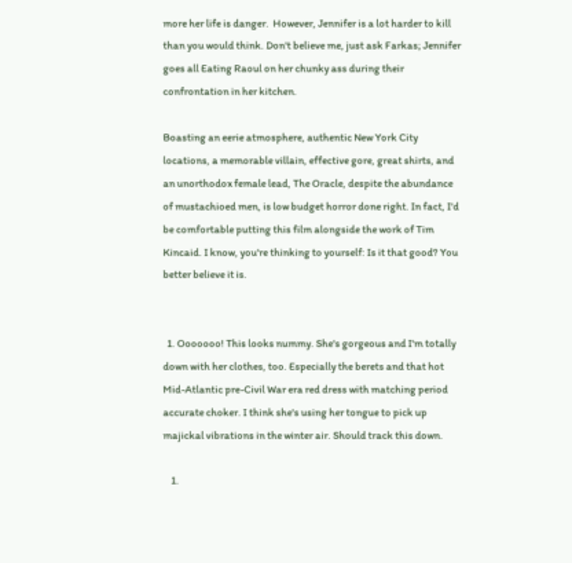more her life is danger.  However, Jennifer is a lot harder to kill than you would think. Don't believe me, just ask Farkas; Jennifer goes all Eating Raoul on her chunky ass during their confrontation in her kitchen.

Boasting an eerie atmosphere, authentic New York City locations, a memorable villain, effective gore, great shirts, and an unorthodox female lead, The Oracle, despite the abundance of mustachioed men, is low budget horror done right. In fact, I'd be comfortable putting this film alongside the work of Tim Kincaid. I know, you're thinking to yourself: Is it that good? You better believe it is.


  1. Ooooooo! This looks nummy. She's gorgeous and I'm totally down with her clothes, too. Especially the berets and that hot Mid-Atlantic pre-Civil War era red dress with matching period accurate choker. I think she's using her tongue to pick up majickal vibrations in the winter air. Should track this down.

    1.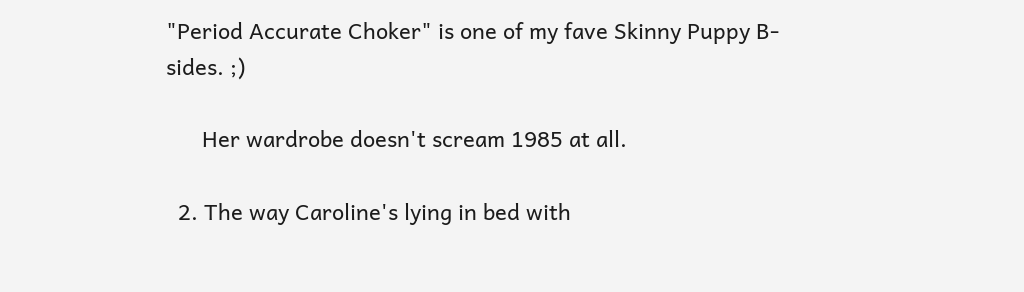"Period Accurate Choker" is one of my fave Skinny Puppy B-sides. ;)

      Her wardrobe doesn't scream 1985 at all.

  2. The way Caroline's lying in bed with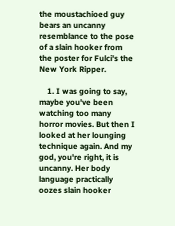the moustachioed guy bears an uncanny resemblance to the pose of a slain hooker from the poster for Fulci's the New York Ripper.

    1. I was going to say, maybe you've been watching too many horror movies. But then I looked at her lounging technique again. And my god, you're right, it is uncanny. Her body language practically oozes slain hooker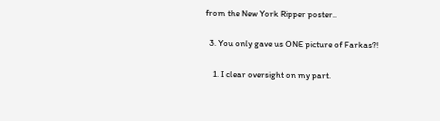from the New York Ripper poster..

  3. You only gave us ONE picture of Farkas?!

    1. I clear oversight on my part.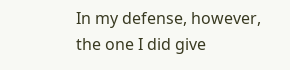In my defense, however, the one I did give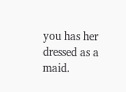you has her dressed as a maid.